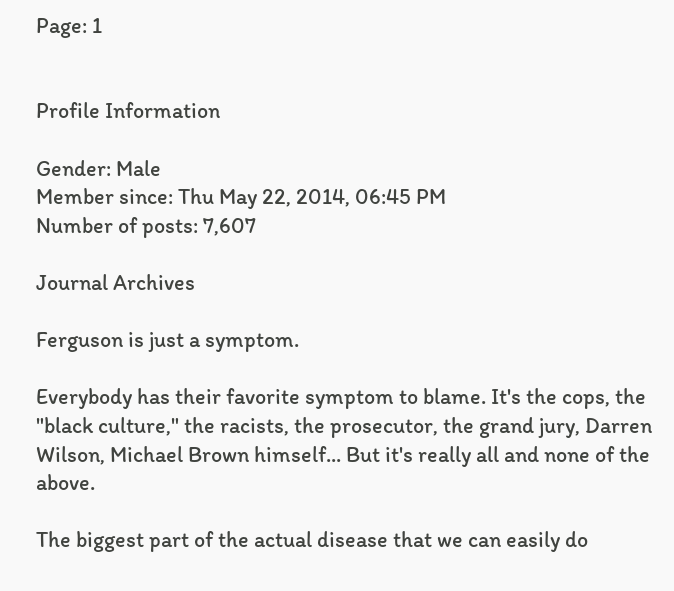Page: 1


Profile Information

Gender: Male
Member since: Thu May 22, 2014, 06:45 PM
Number of posts: 7,607

Journal Archives

Ferguson is just a symptom.

Everybody has their favorite symptom to blame. It's the cops, the "black culture," the racists, the prosecutor, the grand jury, Darren Wilson, Michael Brown himself... But it's really all and none of the above.

The biggest part of the actual disease that we can easily do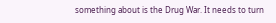something about is the Drug War. It needs to turn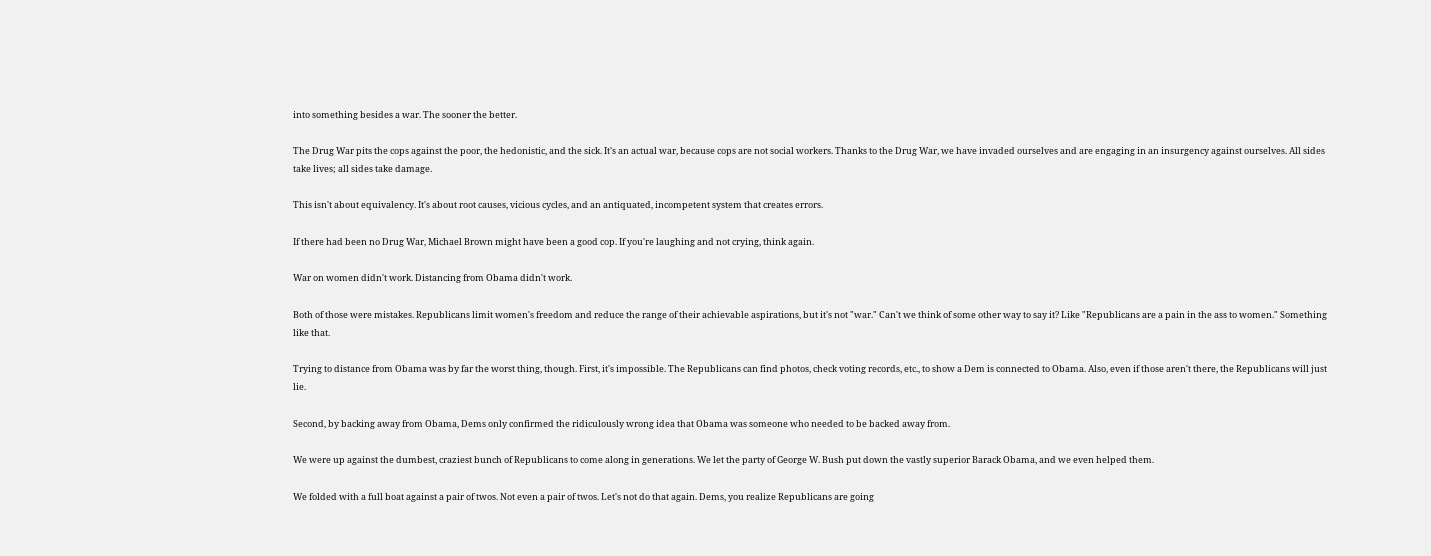into something besides a war. The sooner the better.

The Drug War pits the cops against the poor, the hedonistic, and the sick. It's an actual war, because cops are not social workers. Thanks to the Drug War, we have invaded ourselves and are engaging in an insurgency against ourselves. All sides take lives; all sides take damage.

This isn't about equivalency. It's about root causes, vicious cycles, and an antiquated, incompetent system that creates errors.

If there had been no Drug War, Michael Brown might have been a good cop. If you're laughing and not crying, think again.

War on women didn't work. Distancing from Obama didn't work.

Both of those were mistakes. Republicans limit women's freedom and reduce the range of their achievable aspirations, but it's not "war." Can't we think of some other way to say it? Like "Republicans are a pain in the ass to women." Something like that.

Trying to distance from Obama was by far the worst thing, though. First, it's impossible. The Republicans can find photos, check voting records, etc., to show a Dem is connected to Obama. Also, even if those aren't there, the Republicans will just lie.

Second, by backing away from Obama, Dems only confirmed the ridiculously wrong idea that Obama was someone who needed to be backed away from.

We were up against the dumbest, craziest bunch of Republicans to come along in generations. We let the party of George W. Bush put down the vastly superior Barack Obama, and we even helped them.

We folded with a full boat against a pair of twos. Not even a pair of twos. Let's not do that again. Dems, you realize Republicans are going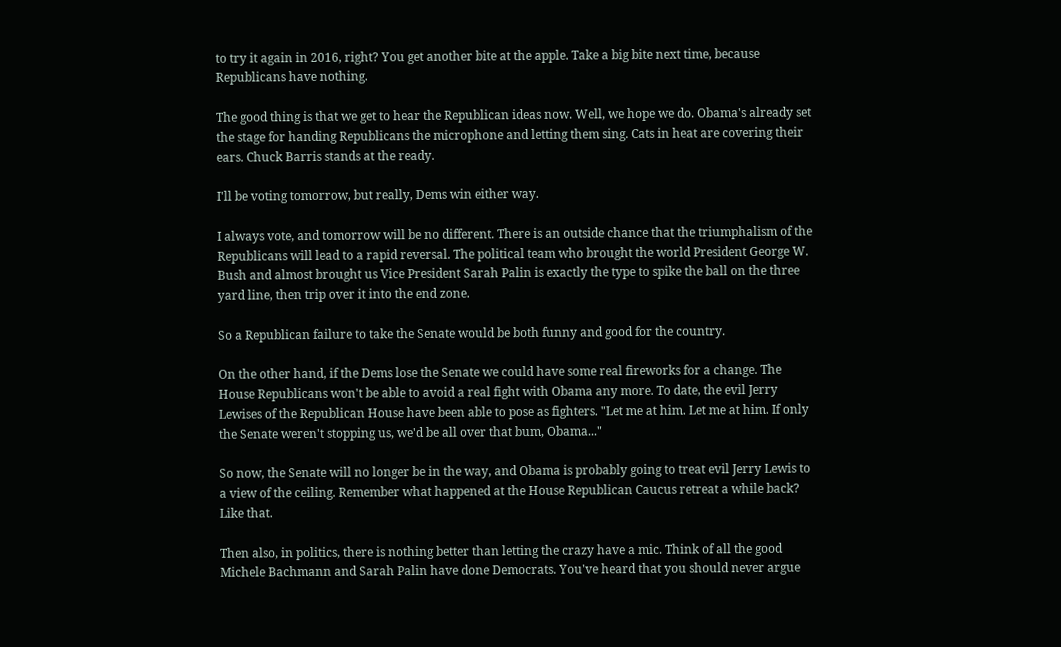to try it again in 2016, right? You get another bite at the apple. Take a big bite next time, because Republicans have nothing.

The good thing is that we get to hear the Republican ideas now. Well, we hope we do. Obama's already set the stage for handing Republicans the microphone and letting them sing. Cats in heat are covering their ears. Chuck Barris stands at the ready.

I'll be voting tomorrow, but really, Dems win either way.

I always vote, and tomorrow will be no different. There is an outside chance that the triumphalism of the Republicans will lead to a rapid reversal. The political team who brought the world President George W. Bush and almost brought us Vice President Sarah Palin is exactly the type to spike the ball on the three yard line, then trip over it into the end zone.

So a Republican failure to take the Senate would be both funny and good for the country.

On the other hand, if the Dems lose the Senate we could have some real fireworks for a change. The House Republicans won't be able to avoid a real fight with Obama any more. To date, the evil Jerry Lewises of the Republican House have been able to pose as fighters. "Let me at him. Let me at him. If only the Senate weren't stopping us, we'd be all over that bum, Obama..."

So now, the Senate will no longer be in the way, and Obama is probably going to treat evil Jerry Lewis to a view of the ceiling. Remember what happened at the House Republican Caucus retreat a while back? Like that.

Then also, in politics, there is nothing better than letting the crazy have a mic. Think of all the good Michele Bachmann and Sarah Palin have done Democrats. You've heard that you should never argue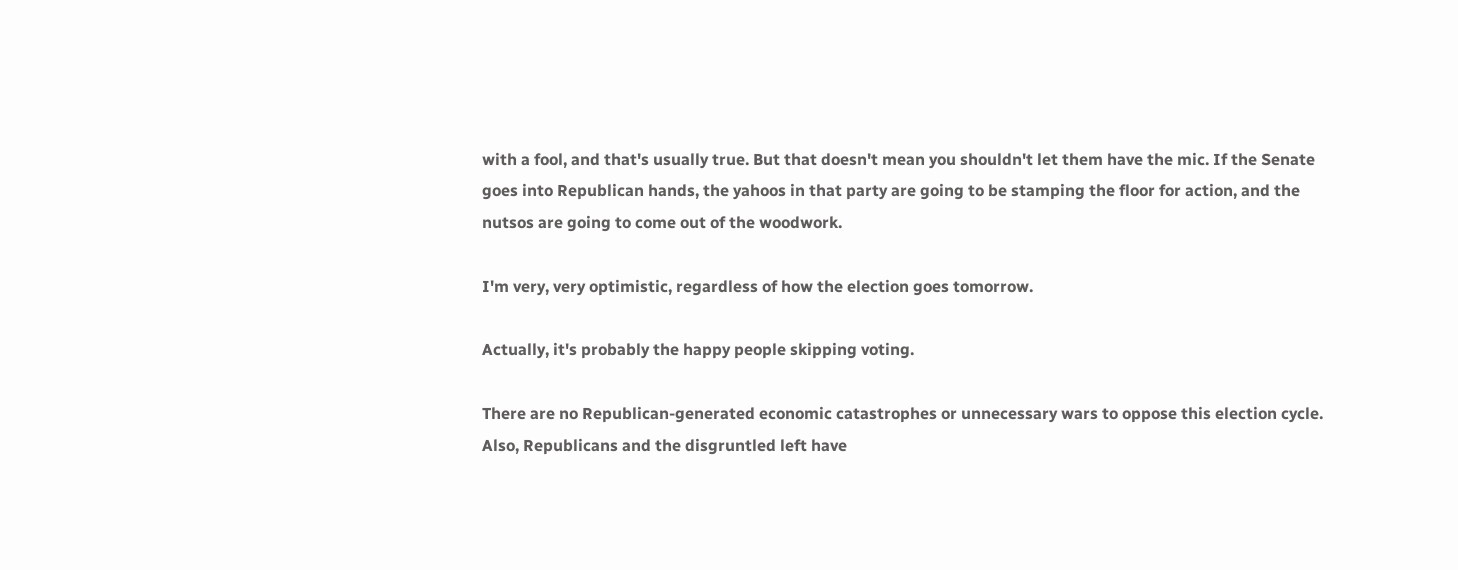with a fool, and that's usually true. But that doesn't mean you shouldn't let them have the mic. If the Senate goes into Republican hands, the yahoos in that party are going to be stamping the floor for action, and the nutsos are going to come out of the woodwork.

I'm very, very optimistic, regardless of how the election goes tomorrow.

Actually, it's probably the happy people skipping voting.

There are no Republican-generated economic catastrophes or unnecessary wars to oppose this election cycle. Also, Republicans and the disgruntled left have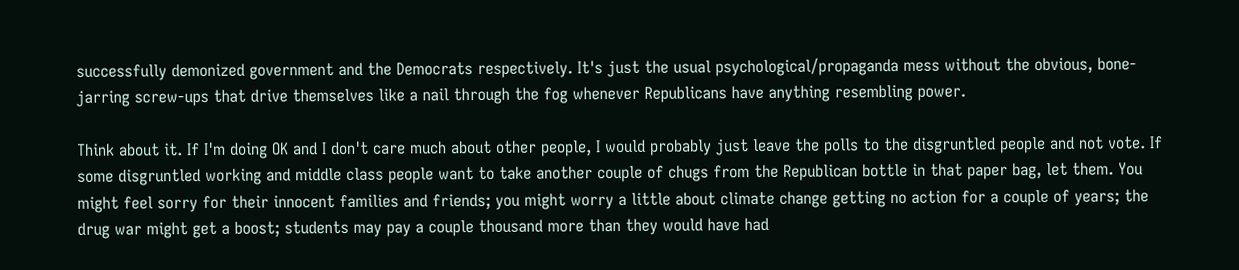successfully demonized government and the Democrats respectively. It's just the usual psychological/propaganda mess without the obvious, bone-jarring screw-ups that drive themselves like a nail through the fog whenever Republicans have anything resembling power.

Think about it. If I'm doing OK and I don't care much about other people, I would probably just leave the polls to the disgruntled people and not vote. If some disgruntled working and middle class people want to take another couple of chugs from the Republican bottle in that paper bag, let them. You might feel sorry for their innocent families and friends; you might worry a little about climate change getting no action for a couple of years; the drug war might get a boost; students may pay a couple thousand more than they would have had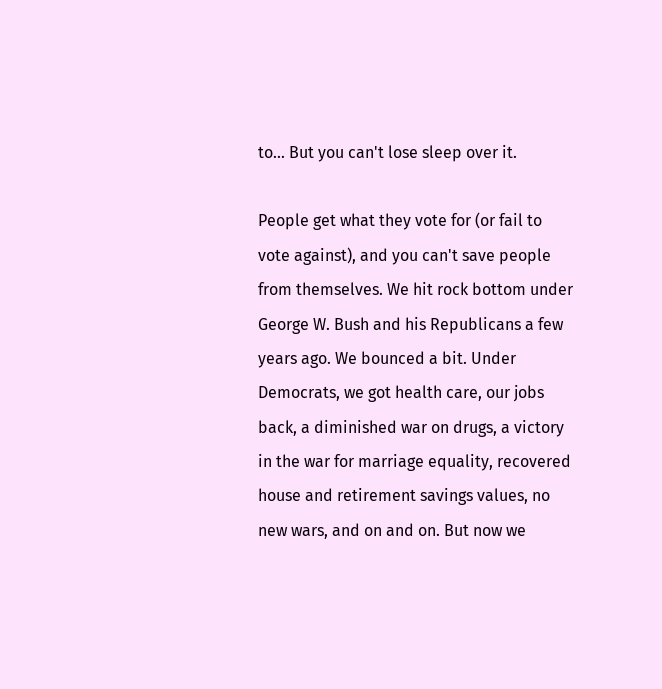to... But you can't lose sleep over it.

People get what they vote for (or fail to vote against), and you can't save people from themselves. We hit rock bottom under George W. Bush and his Republicans a few years ago. We bounced a bit. Under Democrats, we got health care, our jobs back, a diminished war on drugs, a victory in the war for marriage equality, recovered house and retirement savings values, no new wars, and on and on. But now we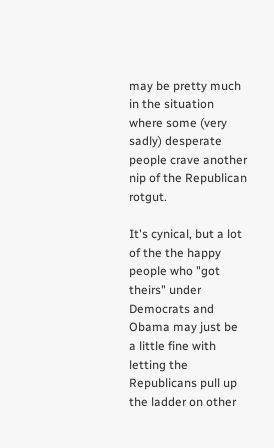may be pretty much in the situation where some (very sadly) desperate people crave another nip of the Republican rotgut.

It's cynical, but a lot of the the happy people who "got theirs" under Democrats and Obama may just be a little fine with letting the Republicans pull up the ladder on other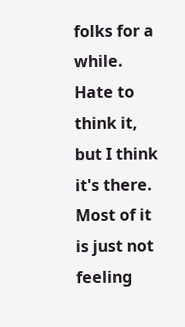folks for a while. Hate to think it, but I think it's there. Most of it is just not feeling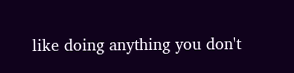like doing anything you don't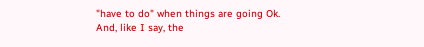"have to do" when things are going Ok. And, like I say, the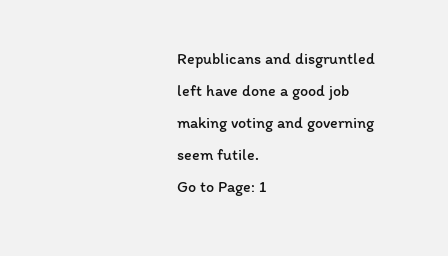Republicans and disgruntled left have done a good job making voting and governing seem futile.
Go to Page: 1